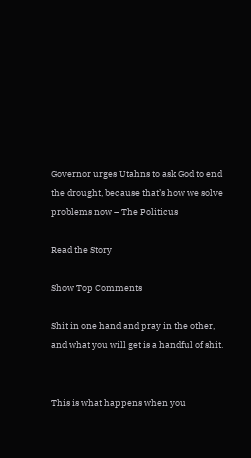Governor urges Utahns to ask God to end the drought, because that’s how we solve problems now – The Politicus

Read the Story

Show Top Comments

Shit in one hand and pray in the other, and what you will get is a handful of shit.


This is what happens when you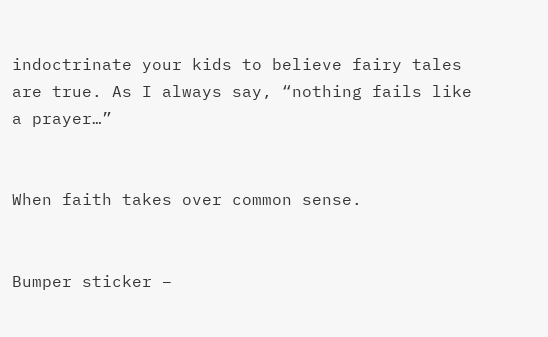indoctrinate your kids to believe fairy tales are true. As I always say, “nothing fails like a prayer…”


When faith takes over common sense.


Bumper sticker –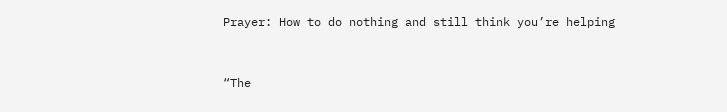Prayer: How to do nothing and still think you’re helping


“The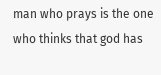man who prays is the one who thinks that god has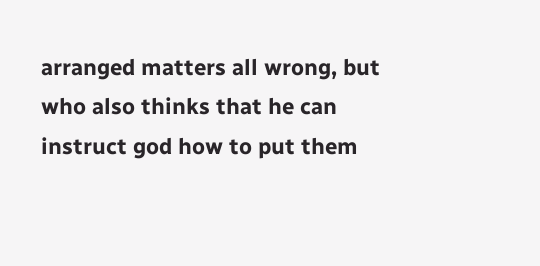arranged matters all wrong, but who also thinks that he can instruct god how to put them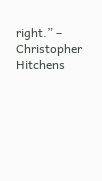right.” – Christopher Hitchens